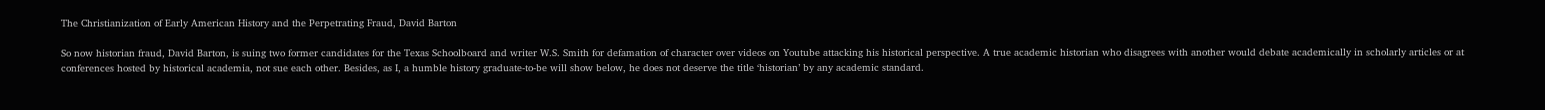The Christianization of Early American History and the Perpetrating Fraud, David Barton

So now historian fraud, David Barton, is suing two former candidates for the Texas Schoolboard and writer W.S. Smith for defamation of character over videos on Youtube attacking his historical perspective. A true academic historian who disagrees with another would debate academically in scholarly articles or at conferences hosted by historical academia, not sue each other. Besides, as I, a humble history graduate-to-be will show below, he does not deserve the title ‘historian’ by any academic standard.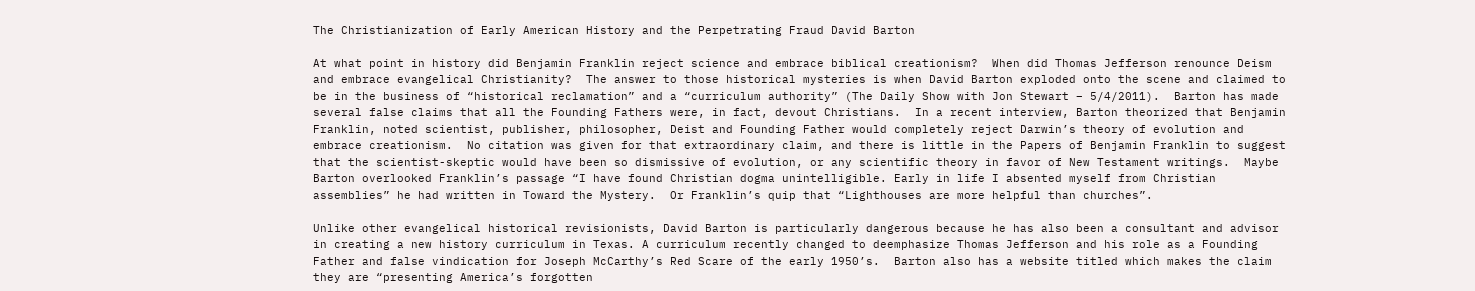The Christianization of Early American History and the Perpetrating Fraud David Barton

At what point in history did Benjamin Franklin reject science and embrace biblical creationism?  When did Thomas Jefferson renounce Deism and embrace evangelical Christianity?  The answer to those historical mysteries is when David Barton exploded onto the scene and claimed to be in the business of “historical reclamation” and a “curriculum authority” (The Daily Show with Jon Stewart – 5/4/2011).  Barton has made several false claims that all the Founding Fathers were, in fact, devout Christians.  In a recent interview, Barton theorized that Benjamin Franklin, noted scientist, publisher, philosopher, Deist and Founding Father would completely reject Darwin’s theory of evolution and embrace creationism.  No citation was given for that extraordinary claim, and there is little in the Papers of Benjamin Franklin to suggest that the scientist-skeptic would have been so dismissive of evolution, or any scientific theory in favor of New Testament writings.  Maybe Barton overlooked Franklin’s passage “I have found Christian dogma unintelligible. Early in life I absented myself from Christian assemblies” he had written in Toward the Mystery.  Or Franklin’s quip that “Lighthouses are more helpful than churches”.

Unlike other evangelical historical revisionists, David Barton is particularly dangerous because he has also been a consultant and advisor in creating a new history curriculum in Texas. A curriculum recently changed to deemphasize Thomas Jefferson and his role as a Founding Father and false vindication for Joseph McCarthy’s Red Scare of the early 1950’s.  Barton also has a website titled which makes the claim they are “presenting America’s forgotten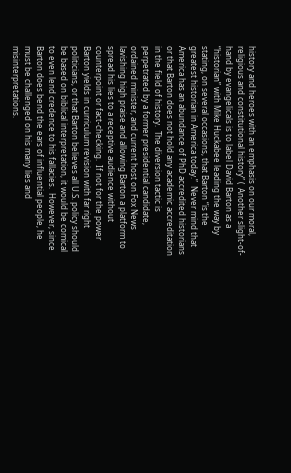history and heroes with an emphasis on our moral, religious and constitutional history” (  Another slight-of-hand by evangelicals is to label David Barton as a “historian” with Mike Huckabee leading the way by stating, on several occasions, that Barton “is the greatest historian in America today.”  Never mind that America has an abundance of PhD accredited historians or that Barton does not hold any academic accreditation in the field of history.  The diversion tactic is perpetrated by a former presidential candidate, ordained minister, and current host on Fox News lavishing high praise and allowing Barton a platform to spread his lies to a receptive audience without counterpoint or fact-checking.  If not for the power Barton yields in curriculum revision with far right politicians, or that Barton believes all U.S. policy should be based on biblical interpretation, it would be comical to even lend credence to his fallacies.  However, since Barton does bend the ears of influential people, he must be challenged on his many lies and misinterpretations.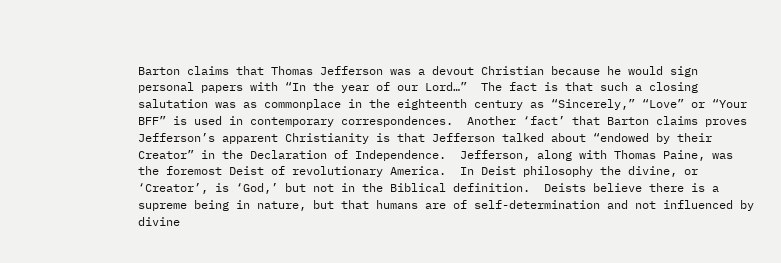Barton claims that Thomas Jefferson was a devout Christian because he would sign personal papers with “In the year of our Lord…”  The fact is that such a closing salutation was as commonplace in the eighteenth century as “Sincerely,” “Love” or “Your BFF” is used in contemporary correspondences.  Another ‘fact’ that Barton claims proves Jefferson’s apparent Christianity is that Jefferson talked about “endowed by their Creator” in the Declaration of Independence.  Jefferson, along with Thomas Paine, was the foremost Deist of revolutionary America.  In Deist philosophy the divine, or ‘Creator’, is ‘God,’ but not in the Biblical definition.  Deists believe there is a supreme being in nature, but that humans are of self-determination and not influenced by divine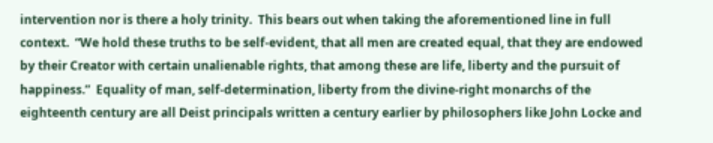intervention nor is there a holy trinity.  This bears out when taking the aforementioned line in full context.  “We hold these truths to be self-evident, that all men are created equal, that they are endowed by their Creator with certain unalienable rights, that among these are life, liberty and the pursuit of happiness.”  Equality of man, self-determination, liberty from the divine-right monarchs of the eighteenth century are all Deist principals written a century earlier by philosophers like John Locke and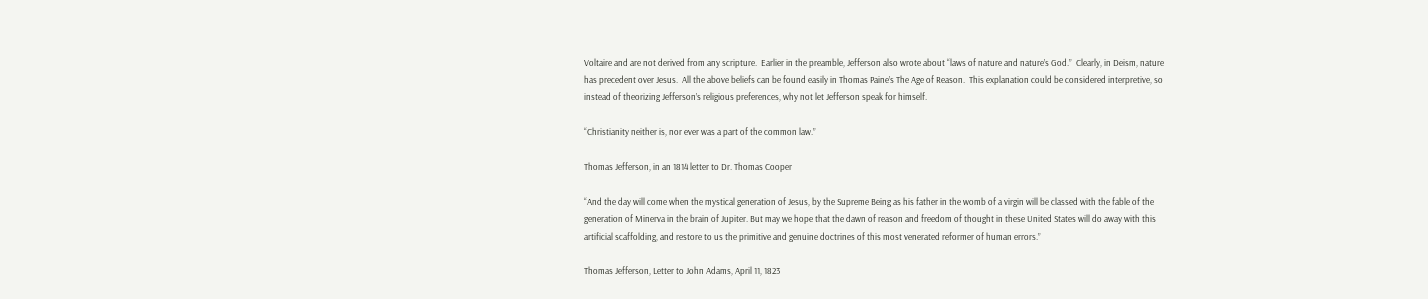Voltaire and are not derived from any scripture.  Earlier in the preamble, Jefferson also wrote about “laws of nature and nature’s God.”  Clearly, in Deism, nature has precedent over Jesus.  All the above beliefs can be found easily in Thomas Paine’s The Age of Reason.  This explanation could be considered interpretive, so instead of theorizing Jefferson’s religious preferences, why not let Jefferson speak for himself.

“Christianity neither is, nor ever was a part of the common law.”

Thomas Jefferson, in an 1814 letter to Dr. Thomas Cooper

“And the day will come when the mystical generation of Jesus, by the Supreme Being as his father in the womb of a virgin will be classed with the fable of the generation of Minerva in the brain of Jupiter. But may we hope that the dawn of reason and freedom of thought in these United States will do away with this artificial scaffolding, and restore to us the primitive and genuine doctrines of this most venerated reformer of human errors.”

Thomas Jefferson, Letter to John Adams, April 11, 1823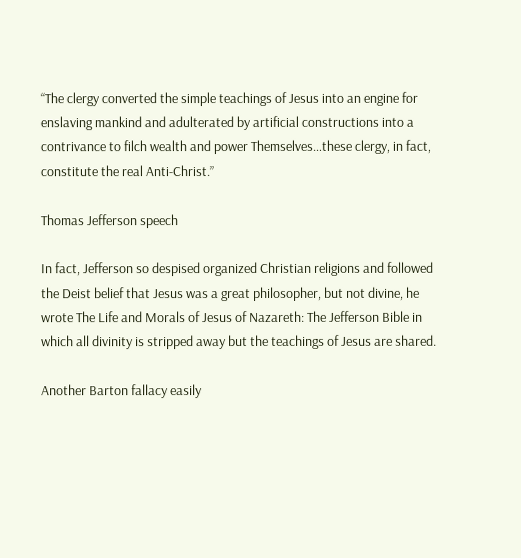“The clergy converted the simple teachings of Jesus into an engine for enslaving mankind and adulterated by artificial constructions into a contrivance to filch wealth and power Themselves…these clergy, in fact, constitute the real Anti-Christ.”

Thomas Jefferson speech

In fact, Jefferson so despised organized Christian religions and followed the Deist belief that Jesus was a great philosopher, but not divine, he wrote The Life and Morals of Jesus of Nazareth: The Jefferson Bible in which all divinity is stripped away but the teachings of Jesus are shared.

Another Barton fallacy easily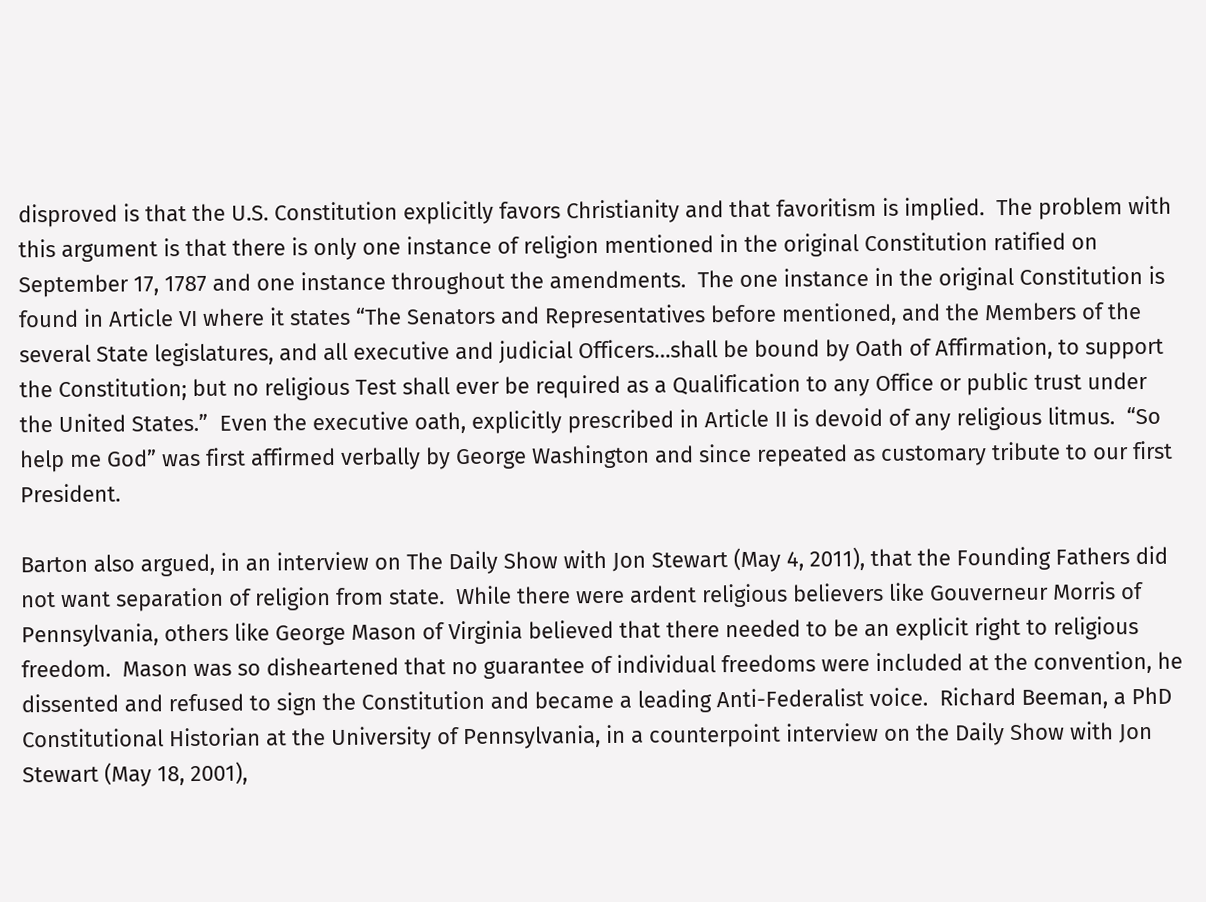disproved is that the U.S. Constitution explicitly favors Christianity and that favoritism is implied.  The problem with this argument is that there is only one instance of religion mentioned in the original Constitution ratified on September 17, 1787 and one instance throughout the amendments.  The one instance in the original Constitution is found in Article VI where it states “The Senators and Representatives before mentioned, and the Members of the several State legislatures, and all executive and judicial Officers…shall be bound by Oath of Affirmation, to support the Constitution; but no religious Test shall ever be required as a Qualification to any Office or public trust under the United States.”  Even the executive oath, explicitly prescribed in Article II is devoid of any religious litmus.  “So help me God” was first affirmed verbally by George Washington and since repeated as customary tribute to our first President.

Barton also argued, in an interview on The Daily Show with Jon Stewart (May 4, 2011), that the Founding Fathers did not want separation of religion from state.  While there were ardent religious believers like Gouverneur Morris of Pennsylvania, others like George Mason of Virginia believed that there needed to be an explicit right to religious freedom.  Mason was so disheartened that no guarantee of individual freedoms were included at the convention, he dissented and refused to sign the Constitution and became a leading Anti-Federalist voice.  Richard Beeman, a PhD Constitutional Historian at the University of Pennsylvania, in a counterpoint interview on the Daily Show with Jon Stewart (May 18, 2001),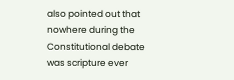also pointed out that nowhere during the Constitutional debate was scripture ever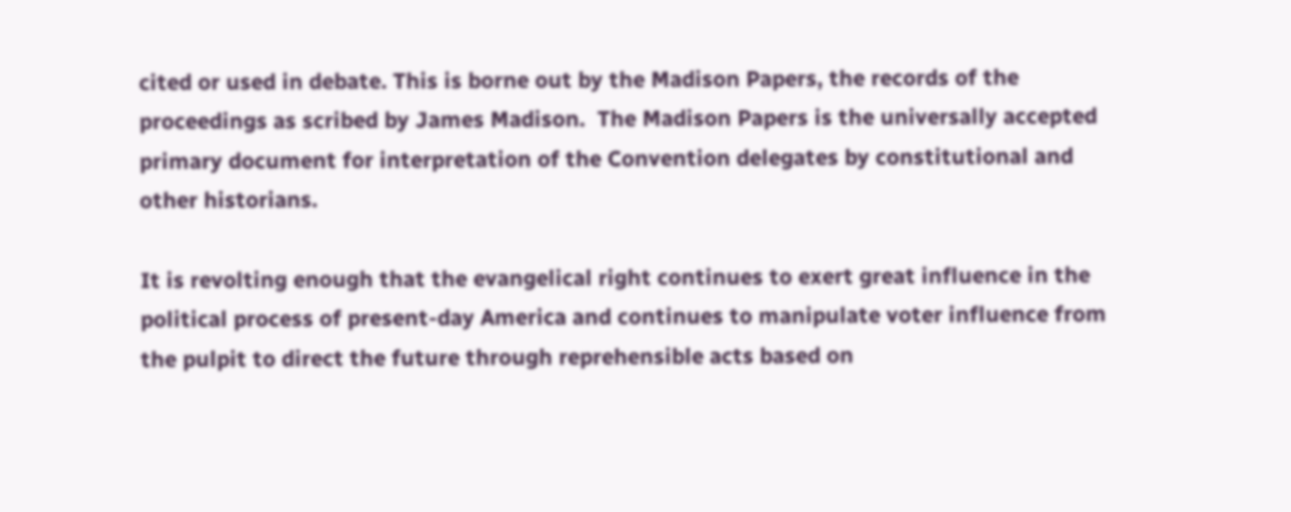cited or used in debate. This is borne out by the Madison Papers, the records of the proceedings as scribed by James Madison.  The Madison Papers is the universally accepted primary document for interpretation of the Convention delegates by constitutional and other historians.

It is revolting enough that the evangelical right continues to exert great influence in the political process of present-day America and continues to manipulate voter influence from the pulpit to direct the future through reprehensible acts based on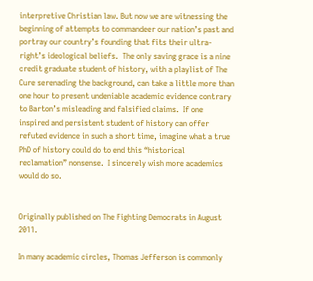interpretive Christian law. But now we are witnessing the beginning of attempts to commandeer our nation’s past and portray our country’s founding that fits their ultra-right’s ideological beliefs.  The only saving grace is a nine credit graduate student of history, with a playlist of The Cure serenading the background, can take a little more than one hour to present undeniable academic evidence contrary to Barton’s misleading and falsified claims.  If one inspired and persistent student of history can offer refuted evidence in such a short time, imagine what a true PhD of history could do to end this “historical reclamation” nonsense.  I sincerely wish more academics would do so.


Originally published on The Fighting Democrats in August 2011.

In many academic circles, Thomas Jefferson is commonly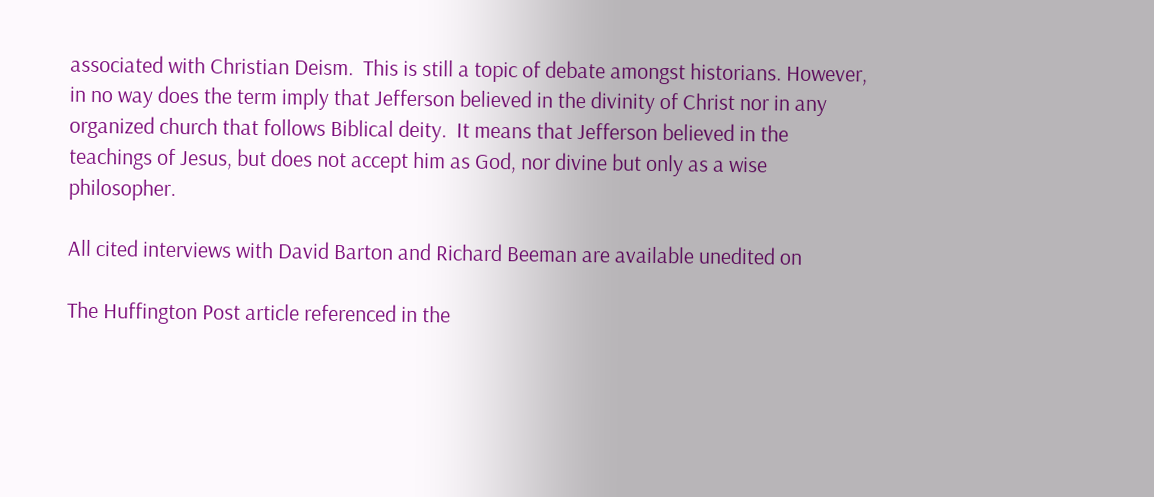associated with Christian Deism.  This is still a topic of debate amongst historians. However, in no way does the term imply that Jefferson believed in the divinity of Christ nor in any organized church that follows Biblical deity.  It means that Jefferson believed in the teachings of Jesus, but does not accept him as God, nor divine but only as a wise philosopher.

All cited interviews with David Barton and Richard Beeman are available unedited on

The Huffington Post article referenced in the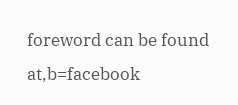foreword can be found at,b=facebook